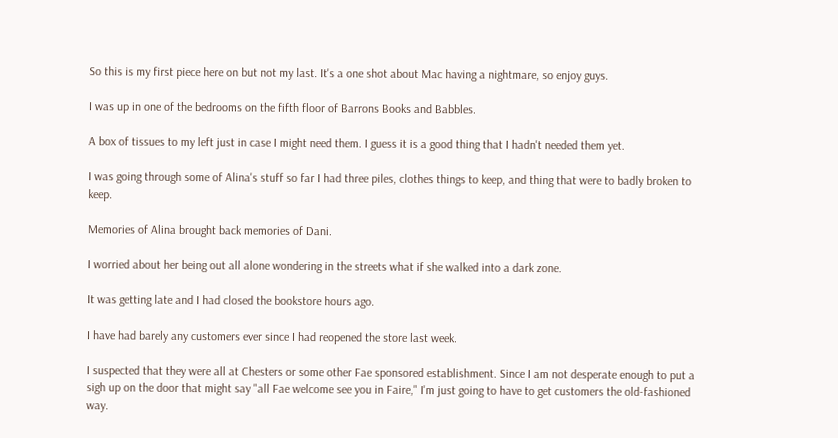So this is my first piece here on but not my last. It's a one shot about Mac having a nightmare, so enjoy guys.

I was up in one of the bedrooms on the fifth floor of Barrons Books and Babbles.

A box of tissues to my left just in case I might need them. I guess it is a good thing that I hadn't needed them yet.

I was going through some of Alina's stuff so far I had three piles, clothes things to keep, and thing that were to badly broken to keep.

Memories of Alina brought back memories of Dani.

I worried about her being out all alone wondering in the streets what if she walked into a dark zone.

It was getting late and I had closed the bookstore hours ago.

I have had barely any customers ever since I had reopened the store last week.

I suspected that they were all at Chesters or some other Fae sponsored establishment. Since I am not desperate enough to put a sigh up on the door that might say "all Fae welcome see you in Faire," I'm just going to have to get customers the old-fashioned way.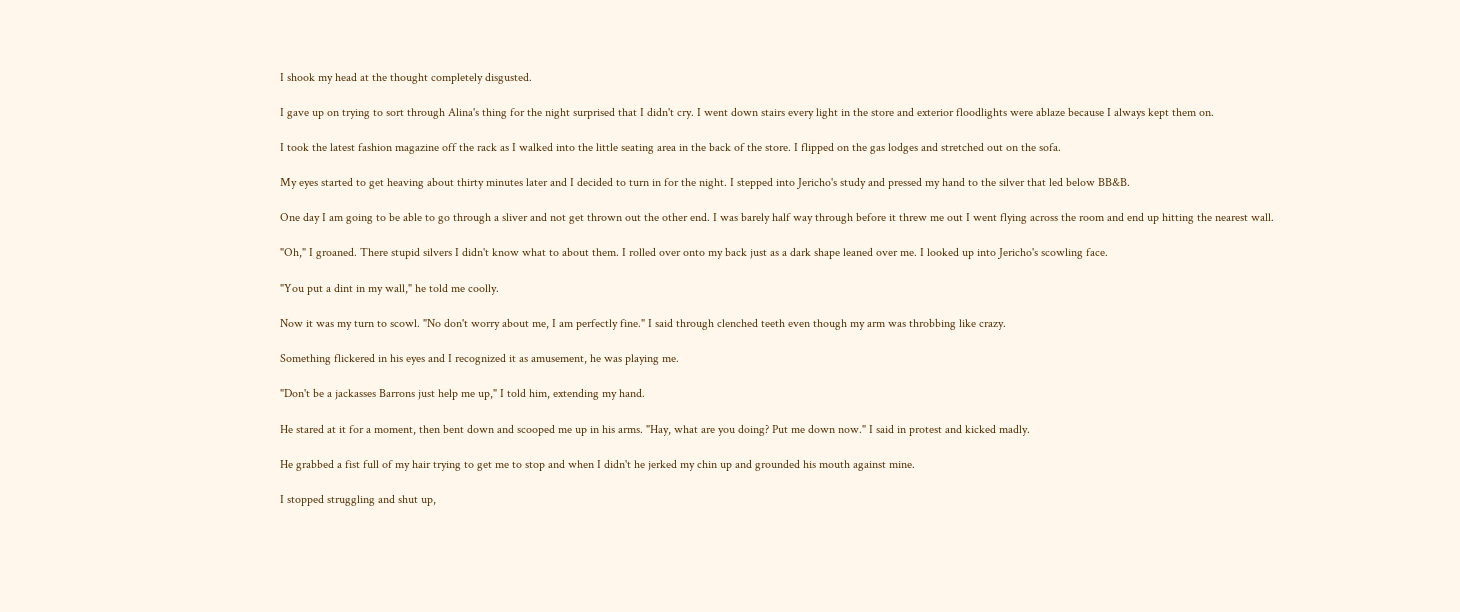I shook my head at the thought completely disgusted.

I gave up on trying to sort through Alina's thing for the night surprised that I didn't cry. I went down stairs every light in the store and exterior floodlights were ablaze because I always kept them on.

I took the latest fashion magazine off the rack as I walked into the little seating area in the back of the store. I flipped on the gas lodges and stretched out on the sofa.

My eyes started to get heaving about thirty minutes later and I decided to turn in for the night. I stepped into Jericho's study and pressed my hand to the silver that led below BB&B.

One day I am going to be able to go through a sliver and not get thrown out the other end. I was barely half way through before it threw me out I went flying across the room and end up hitting the nearest wall.

"Oh," I groaned. There stupid silvers I didn't know what to about them. I rolled over onto my back just as a dark shape leaned over me. I looked up into Jericho's scowling face.

"You put a dint in my wall," he told me coolly.

Now it was my turn to scowl. "No don't worry about me, I am perfectly fine." I said through clenched teeth even though my arm was throbbing like crazy.

Something flickered in his eyes and I recognized it as amusement, he was playing me.

"Don't be a jackasses Barrons just help me up," I told him, extending my hand.

He stared at it for a moment, then bent down and scooped me up in his arms. "Hay, what are you doing? Put me down now." I said in protest and kicked madly.

He grabbed a fist full of my hair trying to get me to stop and when I didn't he jerked my chin up and grounded his mouth against mine.

I stopped struggling and shut up,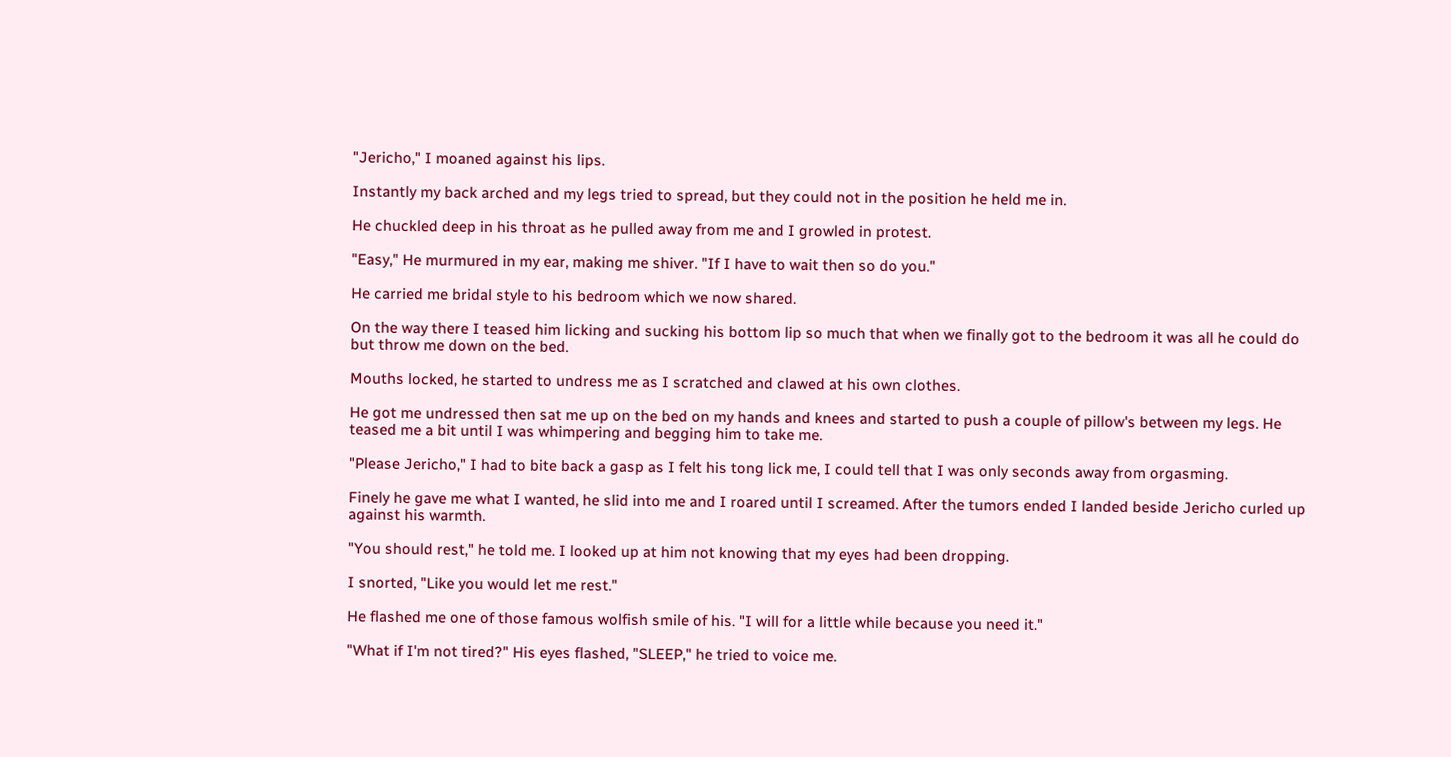"Jericho," I moaned against his lips.

Instantly my back arched and my legs tried to spread, but they could not in the position he held me in.

He chuckled deep in his throat as he pulled away from me and I growled in protest.

"Easy," He murmured in my ear, making me shiver. "If I have to wait then so do you."

He carried me bridal style to his bedroom which we now shared.

On the way there I teased him licking and sucking his bottom lip so much that when we finally got to the bedroom it was all he could do but throw me down on the bed.

Mouths locked, he started to undress me as I scratched and clawed at his own clothes.

He got me undressed then sat me up on the bed on my hands and knees and started to push a couple of pillow's between my legs. He teased me a bit until I was whimpering and begging him to take me.

"Please Jericho," I had to bite back a gasp as I felt his tong lick me, I could tell that I was only seconds away from orgasming.

Finely he gave me what I wanted, he slid into me and I roared until I screamed. After the tumors ended I landed beside Jericho curled up against his warmth.

"You should rest," he told me. I looked up at him not knowing that my eyes had been dropping.

I snorted, "Like you would let me rest."

He flashed me one of those famous wolfish smile of his. "I will for a little while because you need it."

"What if I'm not tired?" His eyes flashed, "SLEEP," he tried to voice me.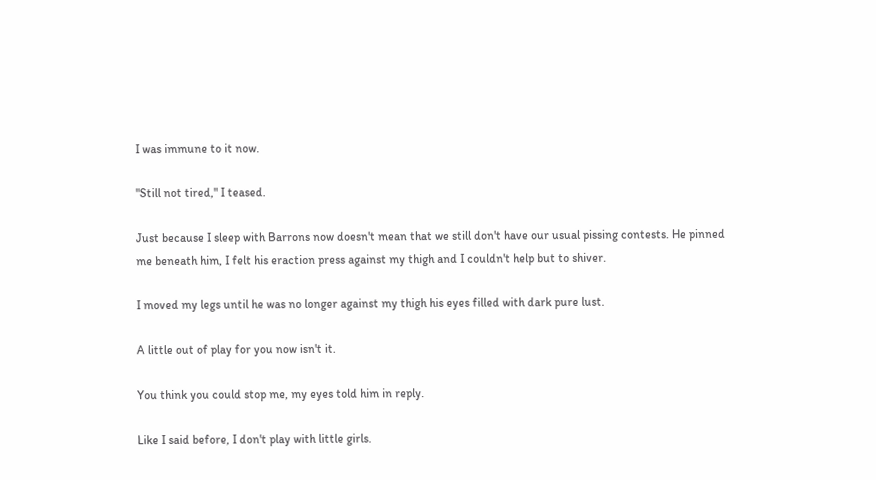I was immune to it now.

"Still not tired," I teased.

Just because I sleep with Barrons now doesn't mean that we still don't have our usual pissing contests. He pinned me beneath him, I felt his eraction press against my thigh and I couldn't help but to shiver.

I moved my legs until he was no longer against my thigh his eyes filled with dark pure lust.

A little out of play for you now isn't it.

You think you could stop me, my eyes told him in reply.

Like I said before, I don't play with little girls.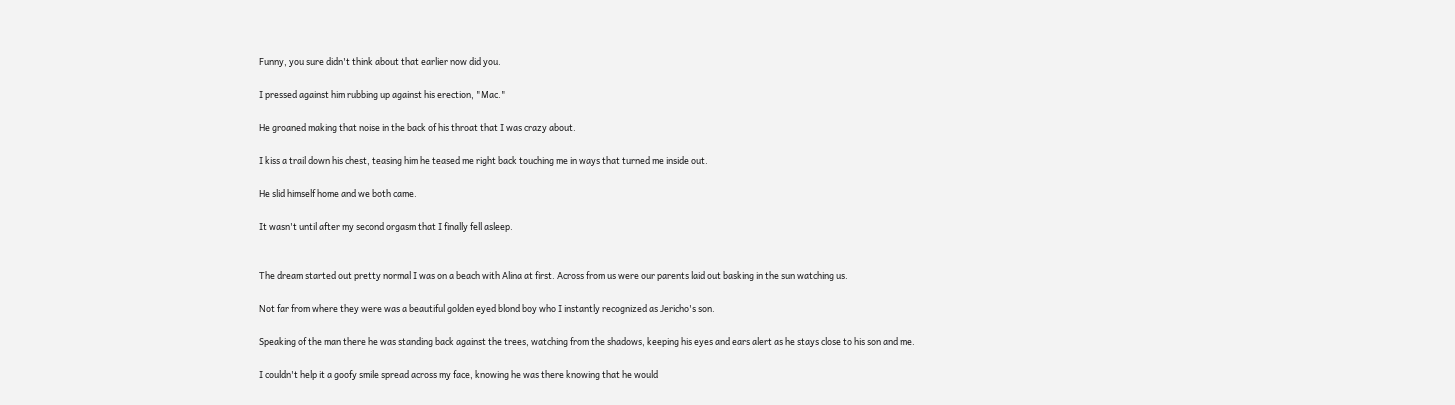Funny, you sure didn't think about that earlier now did you.

I pressed against him rubbing up against his erection, "Mac."

He groaned making that noise in the back of his throat that I was crazy about.

I kiss a trail down his chest, teasing him he teased me right back touching me in ways that turned me inside out.

He slid himself home and we both came.

It wasn't until after my second orgasm that I finally fell asleep.


The dream started out pretty normal I was on a beach with Alina at first. Across from us were our parents laid out basking in the sun watching us.

Not far from where they were was a beautiful golden eyed blond boy who I instantly recognized as Jericho's son.

Speaking of the man there he was standing back against the trees, watching from the shadows, keeping his eyes and ears alert as he stays close to his son and me.

I couldn't help it a goofy smile spread across my face, knowing he was there knowing that he would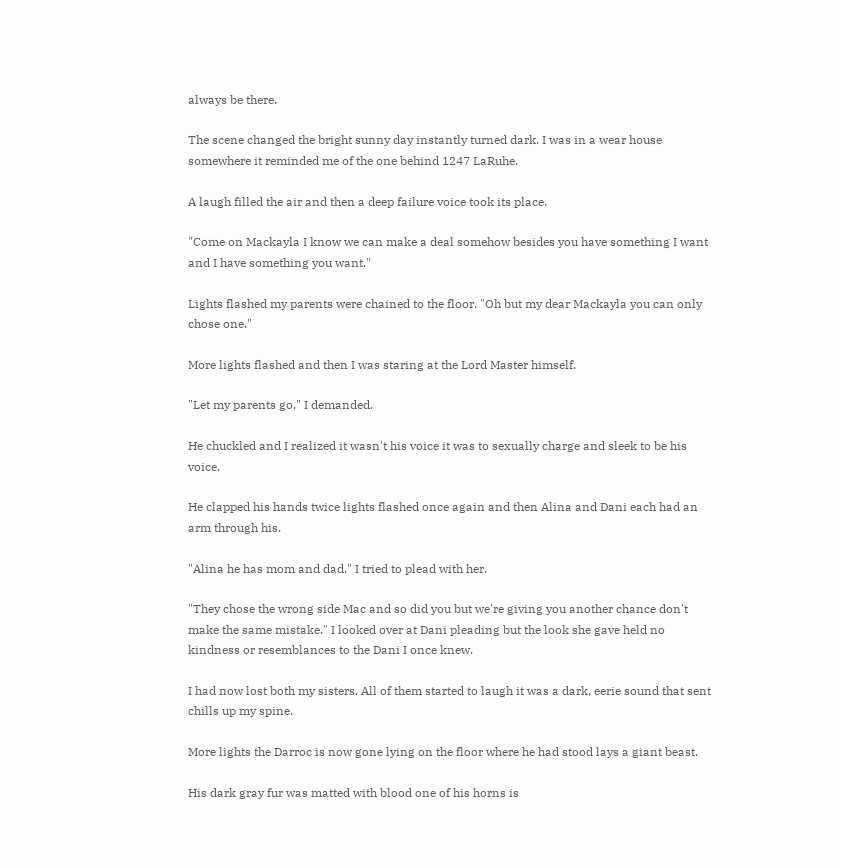always be there.

The scene changed the bright sunny day instantly turned dark. I was in a wear house somewhere it reminded me of the one behind 1247 LaRuhe.

A laugh filled the air and then a deep failure voice took its place.

"Come on Mackayla I know we can make a deal somehow besides you have something I want and I have something you want."

Lights flashed my parents were chained to the floor. "Oh but my dear Mackayla you can only chose one."

More lights flashed and then I was staring at the Lord Master himself.

"Let my parents go," I demanded.

He chuckled and I realized it wasn't his voice it was to sexually charge and sleek to be his voice.

He clapped his hands twice lights flashed once again and then Alina and Dani each had an arm through his.

"Alina he has mom and dad," I tried to plead with her.

"They chose the wrong side Mac and so did you but we're giving you another chance don't make the same mistake." I looked over at Dani pleading but the look she gave held no kindness or resemblances to the Dani I once knew.

I had now lost both my sisters. All of them started to laugh it was a dark, eerie sound that sent chills up my spine.

More lights the Darroc is now gone lying on the floor where he had stood lays a giant beast.

His dark gray fur was matted with blood one of his horns is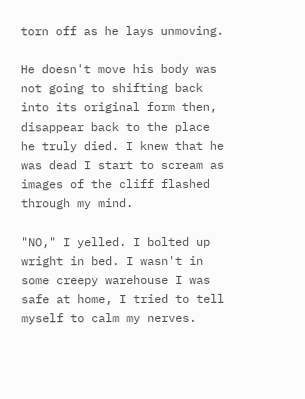torn off as he lays unmoving.

He doesn't move his body was not going to shifting back into its original form then, disappear back to the place he truly died. I knew that he was dead I start to scream as images of the cliff flashed through my mind.

"NO," I yelled. I bolted up wright in bed. I wasn't in some creepy warehouse I was safe at home, I tried to tell myself to calm my nerves.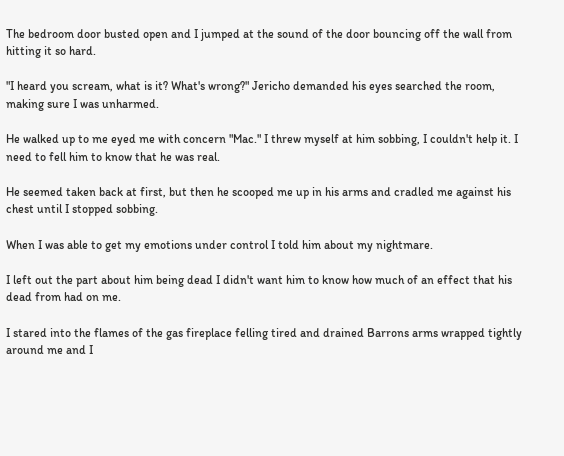The bedroom door busted open and I jumped at the sound of the door bouncing off the wall from hitting it so hard.

"I heard you scream, what is it? What's wrong?" Jericho demanded his eyes searched the room, making sure I was unharmed.

He walked up to me eyed me with concern "Mac." I threw myself at him sobbing, I couldn't help it. I need to fell him to know that he was real.

He seemed taken back at first, but then he scooped me up in his arms and cradled me against his chest until I stopped sobbing.

When I was able to get my emotions under control I told him about my nightmare.

I left out the part about him being dead I didn't want him to know how much of an effect that his dead from had on me.

I stared into the flames of the gas fireplace felling tired and drained Barrons arms wrapped tightly around me and I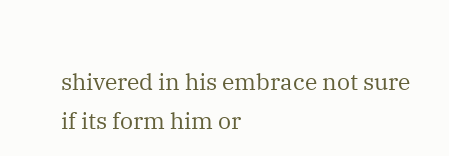shivered in his embrace not sure if its form him or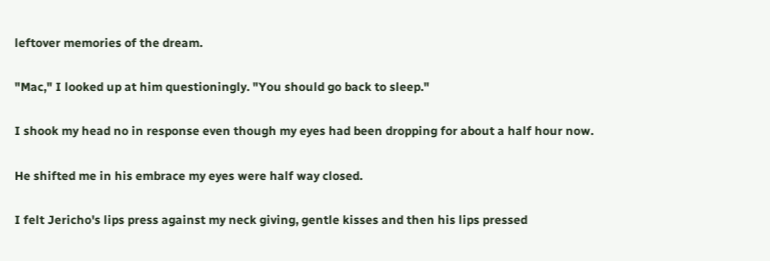leftover memories of the dream.

"Mac," I looked up at him questioningly. "You should go back to sleep."

I shook my head no in response even though my eyes had been dropping for about a half hour now.

He shifted me in his embrace my eyes were half way closed.

I felt Jericho's lips press against my neck giving, gentle kisses and then his lips pressed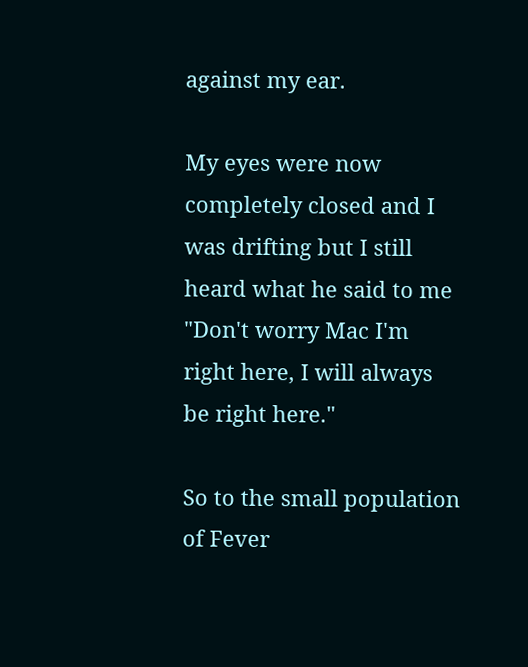against my ear.

My eyes were now completely closed and I was drifting but I still heard what he said to me "Don't worry Mac I'm right here, I will always be right here."

So to the small population of Fever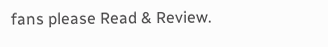fans please Read & Review.